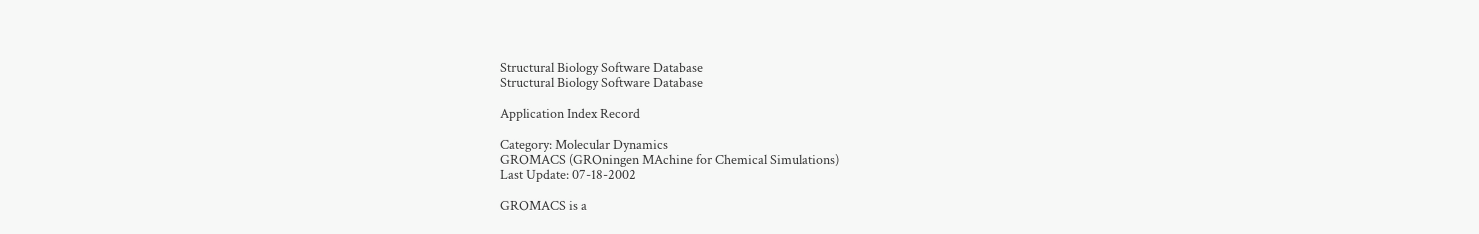Structural Biology Software Database
Structural Biology Software Database

Application Index Record

Category: Molecular Dynamics
GROMACS (GROningen MAchine for Chemical Simulations)
Last Update: 07-18-2002

GROMACS is a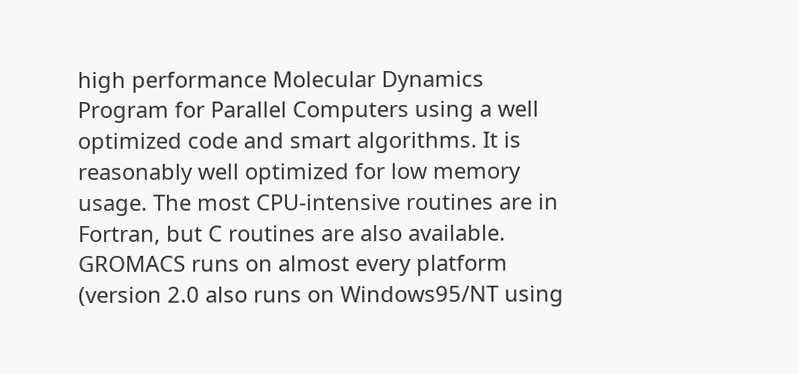high performance Molecular Dynamics Program for Parallel Computers using a well optimized code and smart algorithms. It is reasonably well optimized for low memory usage. The most CPU-intensive routines are in Fortran, but C routines are also available. GROMACS runs on almost every platform (version 2.0 also runs on Windows95/NT using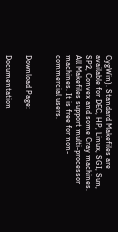CygWin). Standard Makefiles are available for DEC, HP, Linux, SGI, Sun, SP2, Convex and some Cray machines. All Makefiles support multi-processor machines. It is free for non-commercial users.


Download Page:

Documentation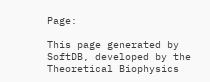Page:

This page generated by SoftDB, developed by the Theoretical Biophysics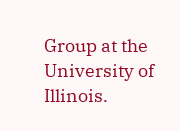Group at the University of Illinois.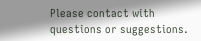Please contact with questions or suggestions.